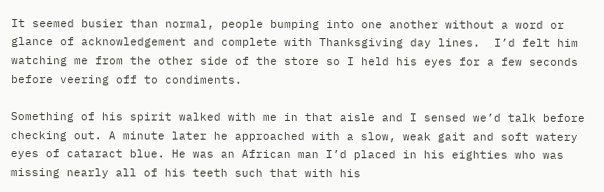It seemed busier than normal, people bumping into one another without a word or glance of acknowledgement and complete with Thanksgiving day lines.  I’d felt him watching me from the other side of the store so I held his eyes for a few seconds before veering off to condiments.

Something of his spirit walked with me in that aisle and I sensed we’d talk before checking out. A minute later he approached with a slow, weak gait and soft watery eyes of cataract blue. He was an African man I’d placed in his eighties who was missing nearly all of his teeth such that with his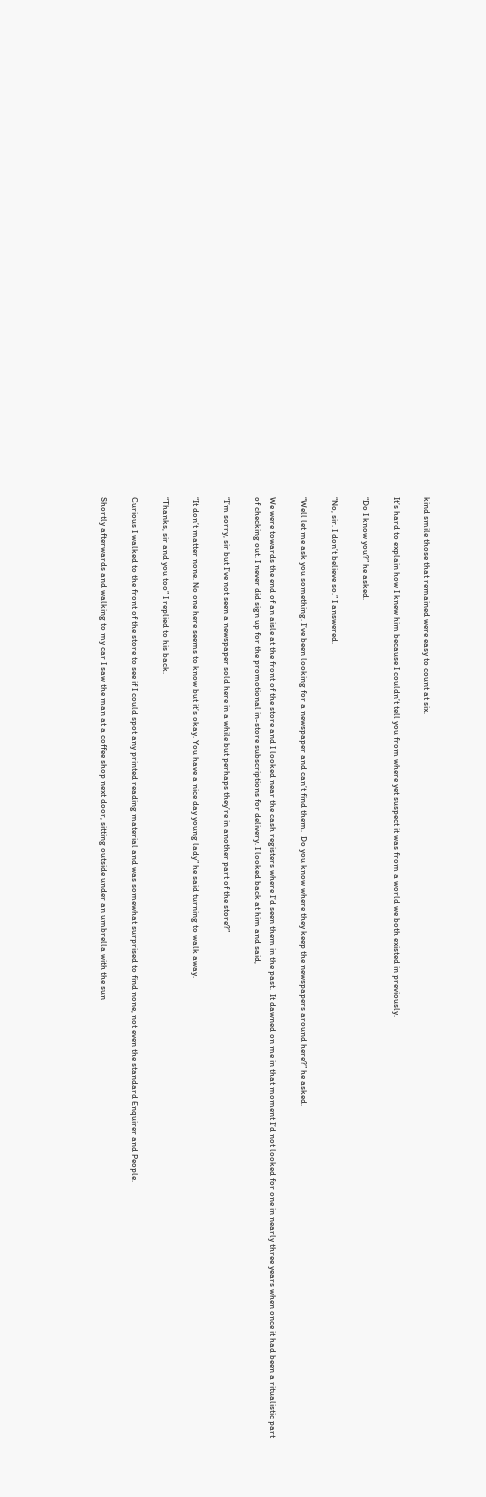kind smile those that remained were easy to count at six.

It’s hard to explain how I knew him because I couldn’t tell you from where yet suspect it was from a world we both existed in previously.

“Do I know you?” he asked.

“No, sir. I don’t believe so.” I answered.

“Well let me ask you something. I’ve been looking for a newspaper and can’t find them.  Do you know where they keep the newspapers around here?” he asked.

We were towards the end of an aisle at the front of the store and I looked near the cash registers where I’d seen them in the past.  It dawned on me in that moment I’d not looked for one in nearly three years when once it had been a ritualistic part of checking out. I never did sign up for the promotional in-store subscriptions for delivery. I looked back at him and said,

“I’m sorry, sir but I’ve not seen a newspaper sold here in a while but perhaps they’re in another part of the store?”

“It don’t matter none. No one here seems to know but it’s okay. You have a nice day young lady” he said turning to walk away.

“Thanks, sir and you too” I replied to his back.

Curious I walked to the front of the store to see if I could spot any printed reading material and was somewhat surprised to find none, not even the standard Enquirer and People.

Shortly afterwards and walking to my car I saw the man at a coffee shop next door, sitting outside under an umbrella with the sun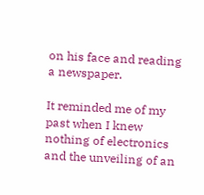on his face and reading a newspaper.

It reminded me of my past when I knew nothing of electronics and the unveiling of an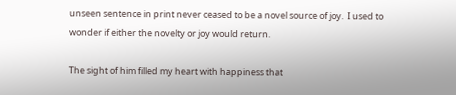unseen sentence in print never ceased to be a novel source of joy.  I used to wonder if either the novelty or joy would return.

The sight of him filled my heart with happiness that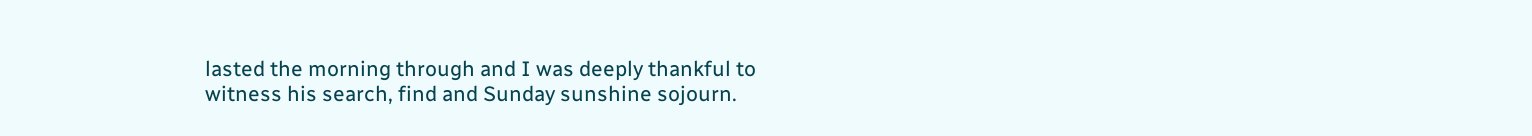lasted the morning through and I was deeply thankful to witness his search, find and Sunday sunshine sojourn.